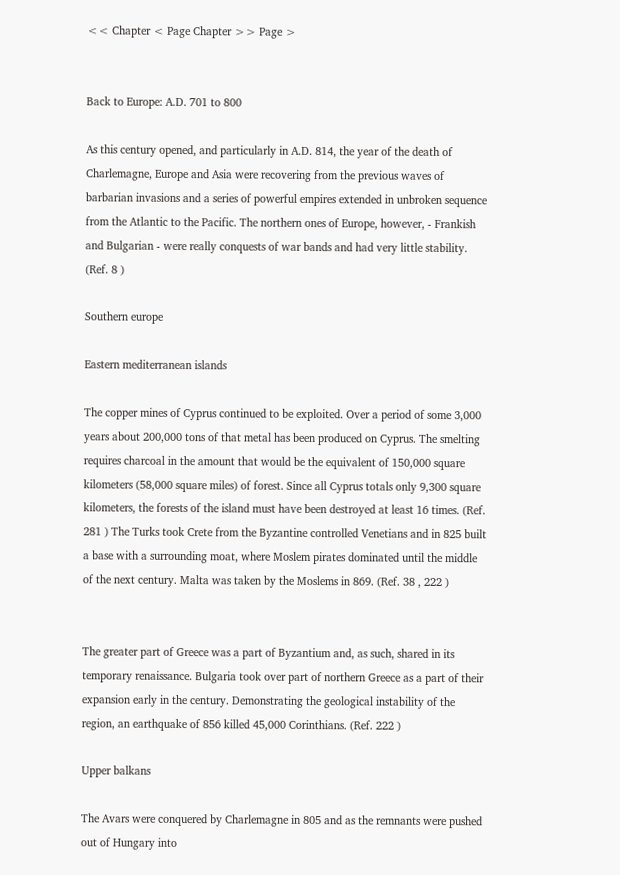<< Chapter < Page Chapter >> Page >


Back to Europe: A.D. 701 to 800

As this century opened, and particularly in A.D. 814, the year of the death of Charlemagne, Europe and Asia were recovering from the previous waves of barbarian invasions and a series of powerful empires extended in unbroken sequence from the Atlantic to the Pacific. The northern ones of Europe, however, - Frankish and Bulgarian - were really conquests of war bands and had very little stability. (Ref. 8 )

Southern europe

Eastern mediterranean islands

The copper mines of Cyprus continued to be exploited. Over a period of some 3,000 years about 200,000 tons of that metal has been produced on Cyprus. The smelting requires charcoal in the amount that would be the equivalent of 150,000 square kilometers (58,000 square miles) of forest. Since all Cyprus totals only 9,300 square kilometers, the forests of the island must have been destroyed at least 16 times. (Ref. 281 ) The Turks took Crete from the Byzantine controlled Venetians and in 825 built a base with a surrounding moat, where Moslem pirates dominated until the middle of the next century. Malta was taken by the Moslems in 869. (Ref. 38 , 222 )


The greater part of Greece was a part of Byzantium and, as such, shared in its temporary renaissance. Bulgaria took over part of northern Greece as a part of their expansion early in the century. Demonstrating the geological instability of the region, an earthquake of 856 killed 45,000 Corinthians. (Ref. 222 )

Upper balkans

The Avars were conquered by Charlemagne in 805 and as the remnants were pushed out of Hungary into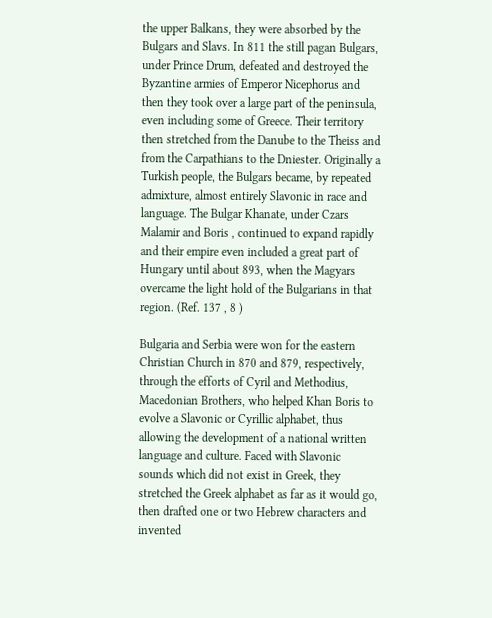the upper Balkans, they were absorbed by the Bulgars and Slavs. In 811 the still pagan Bulgars, under Prince Drum, defeated and destroyed the Byzantine armies of Emperor Nicephorus and then they took over a large part of the peninsula, even including some of Greece. Their territory then stretched from the Danube to the Theiss and from the Carpathians to the Dniester. Originally a Turkish people, the Bulgars became, by repeated admixture, almost entirely Slavonic in race and language. The Bulgar Khanate, under Czars Malamir and Boris , continued to expand rapidly and their empire even included a great part of Hungary until about 893, when the Magyars overcame the light hold of the Bulgarians in that region. (Ref. 137 , 8 )

Bulgaria and Serbia were won for the eastern Christian Church in 870 and 879, respectively, through the efforts of Cyril and Methodius, Macedonian Brothers, who helped Khan Boris to evolve a Slavonic or Cyrillic alphabet, thus allowing the development of a national written language and culture. Faced with Slavonic sounds which did not exist in Greek, they stretched the Greek alphabet as far as it would go, then drafted one or two Hebrew characters and invented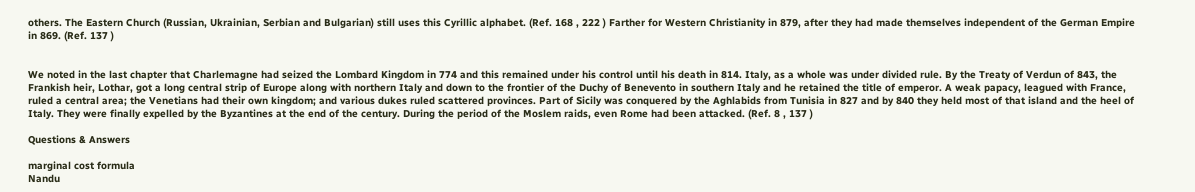others. The Eastern Church (Russian, Ukrainian, Serbian and Bulgarian) still uses this Cyrillic alphabet. (Ref. 168 , 222 ) Farther for Western Christianity in 879, after they had made themselves independent of the German Empire in 869. (Ref. 137 )


We noted in the last chapter that Charlemagne had seized the Lombard Kingdom in 774 and this remained under his control until his death in 814. Italy, as a whole was under divided rule. By the Treaty of Verdun of 843, the Frankish heir, Lothar, got a long central strip of Europe along with northern Italy and down to the frontier of the Duchy of Benevento in southern Italy and he retained the title of emperor. A weak papacy, leagued with France, ruled a central area; the Venetians had their own kingdom; and various dukes ruled scattered provinces. Part of Sicily was conquered by the Aghlabids from Tunisia in 827 and by 840 they held most of that island and the heel of Italy. They were finally expelled by the Byzantines at the end of the century. During the period of the Moslem raids, even Rome had been attacked. (Ref. 8 , 137 )

Questions & Answers

marginal cost formula
Nandu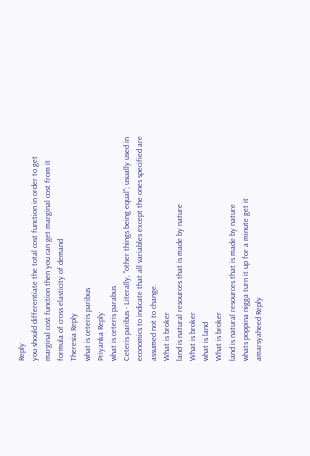Reply
you should differentiate the total cost function in order to get marginal cost function then you can get marginal cost from it
formula of cross elasticity of demand
Theresia Reply
what is ceteris paribus
Priyanka Reply
what is ceteris parabus
Ceteris paribus - Literally, "other things being equal"; usually used in economics to indicate that all variables except the ones specified are assumed not to change.
What is broker
land is natural resources that is made by nature
What is broker
what is land
What is broker
land is natural resources that is made by nature
whats poppina nigga turn it up for a minute get it
amarsyaheed Reply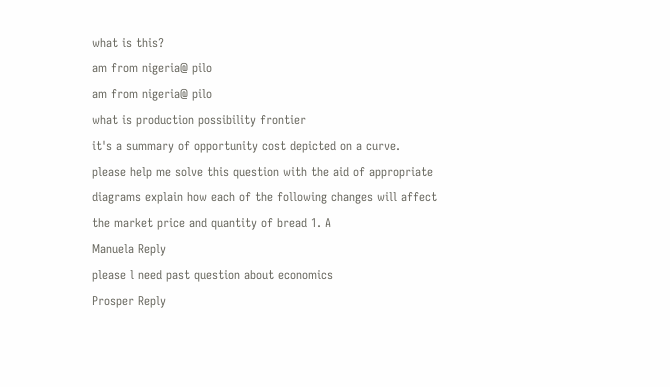what is this?
am from nigeria@ pilo
am from nigeria@ pilo
what is production possibility frontier
it's a summary of opportunity cost depicted on a curve.
please help me solve this question with the aid of appropriate diagrams explain how each of the following changes will affect the market price and quantity of bread 1. A
Manuela Reply
please l need past question about economics
Prosper Reply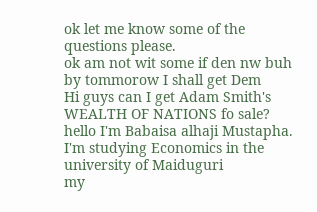ok let me know some of the questions please.
ok am not wit some if den nw buh by tommorow I shall get Dem
Hi guys can I get Adam Smith's WEALTH OF NATIONS fo sale?
hello I'm Babaisa alhaji Mustapha. I'm studying Economics in the university of Maiduguri
my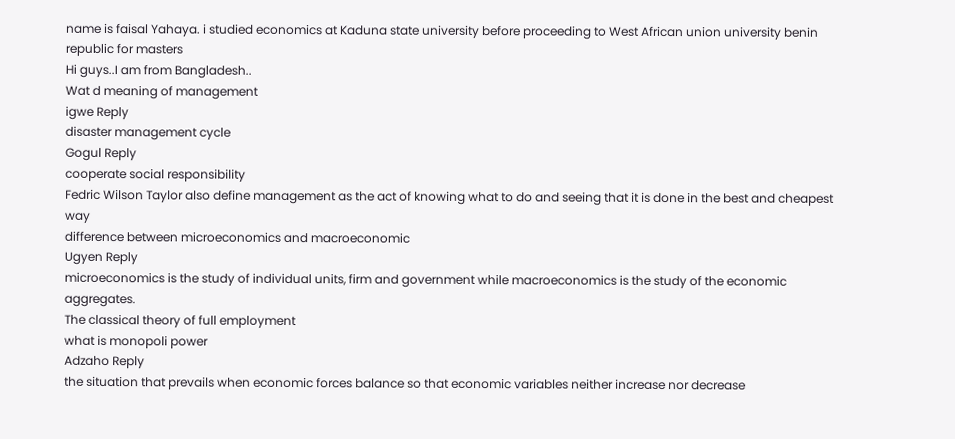name is faisal Yahaya. i studied economics at Kaduna state university before proceeding to West African union university benin republic for masters
Hi guys..I am from Bangladesh..
Wat d meaning of management
igwe Reply
disaster management cycle
Gogul Reply
cooperate social responsibility
Fedric Wilson Taylor also define management as the act of knowing what to do and seeing that it is done in the best and cheapest way
difference between microeconomics and macroeconomic
Ugyen Reply
microeconomics is the study of individual units, firm and government while macroeconomics is the study of the economic aggregates.
The classical theory of full employment
what is monopoli power
Adzaho Reply
the situation that prevails when economic forces balance so that economic variables neither increase nor decrease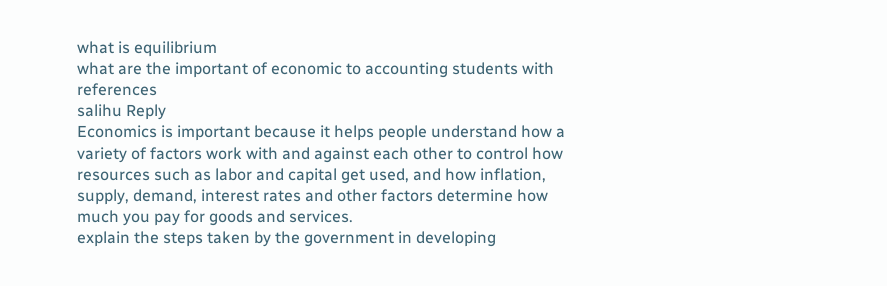what is equilibrium
what are the important of economic to accounting students with references
salihu Reply
Economics is important because it helps people understand how a variety of factors work with and against each other to control how resources such as labor and capital get used, and how inflation, supply, demand, interest rates and other factors determine how much you pay for goods and services.
explain the steps taken by the government in developing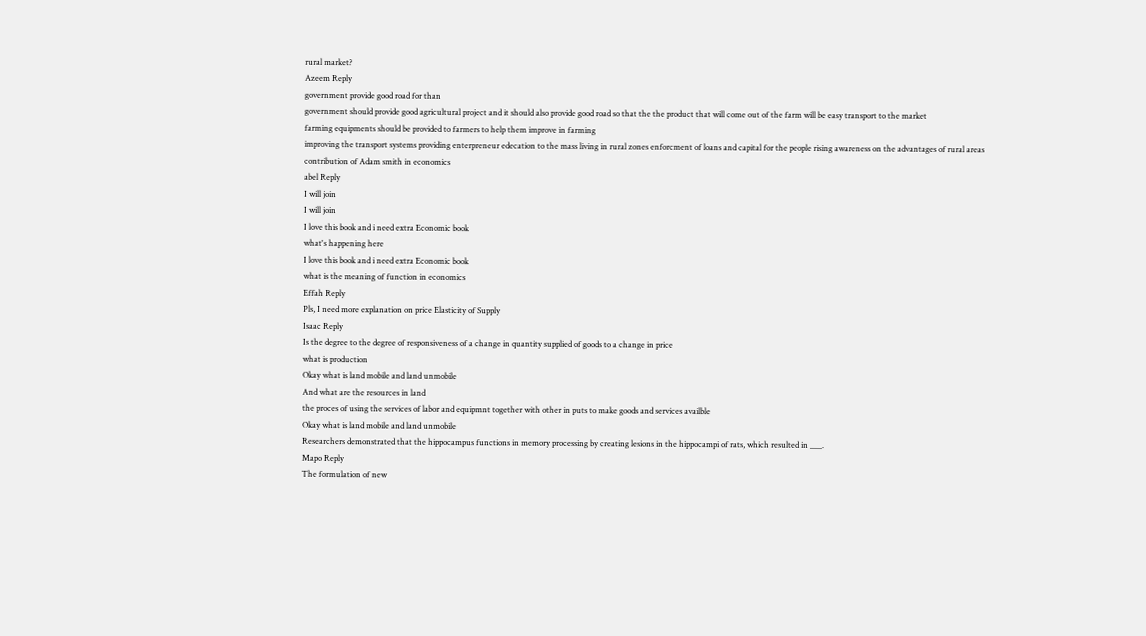rural market?
Azeem Reply
government provide good road for than
government should provide good agricultural project and it should also provide good road so that the the product that will come out of the farm will be easy transport to the market
farming equipments should be provided to farmers to help them improve in farming
improving the transport systems providing enterpreneur edecation to the mass living in rural zones enforcment of loans and capital for the people rising awareness on the advantages of rural areas
contribution of Adam smith in economics
abel Reply
I will join
I will join
I love this book and i need extra Economic book
what's happening here
I love this book and i need extra Economic book
what is the meaning of function in economics
Effah Reply
Pls, I need more explanation on price Elasticity of Supply
Isaac Reply
Is the degree to the degree of responsiveness of a change in quantity supplied of goods to a change in price
what is production
Okay what is land mobile and land unmobile
And what are the resources in land
the proces of using the services of labor and equipmnt together with other in puts to make goods and services availble
Okay what is land mobile and land unmobile
Researchers demonstrated that the hippocampus functions in memory processing by creating lesions in the hippocampi of rats, which resulted in ___.
Mapo Reply
The formulation of new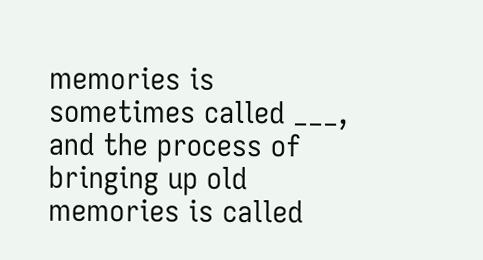memories is sometimes called ___, and the process of bringing up old memories is called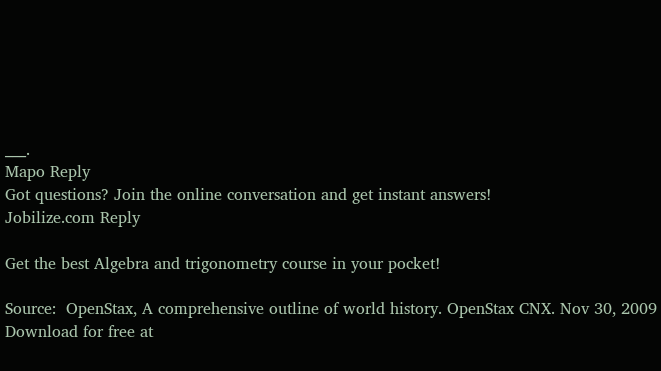___.
Mapo Reply
Got questions? Join the online conversation and get instant answers!
Jobilize.com Reply

Get the best Algebra and trigonometry course in your pocket!

Source:  OpenStax, A comprehensive outline of world history. OpenStax CNX. Nov 30, 2009 Download for free at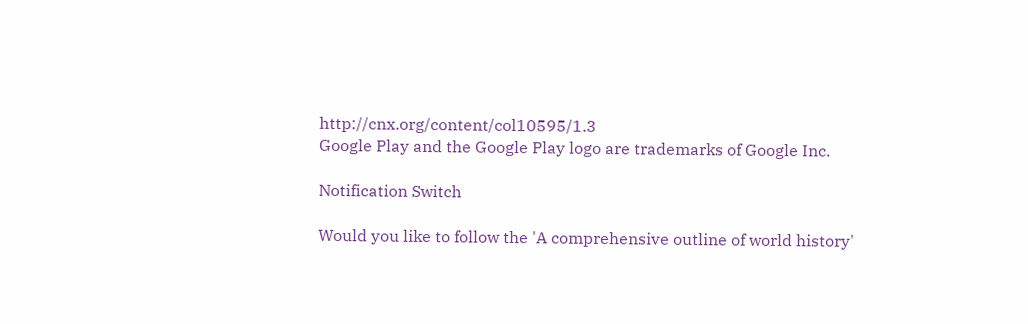http://cnx.org/content/col10595/1.3
Google Play and the Google Play logo are trademarks of Google Inc.

Notification Switch

Would you like to follow the 'A comprehensive outline of world history'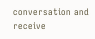conversation and receive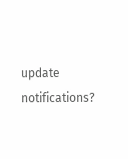update notifications?